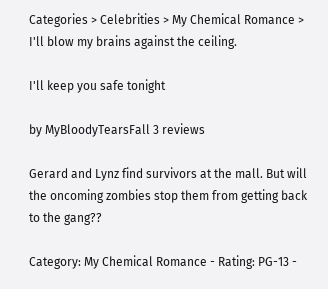Categories > Celebrities > My Chemical Romance > I'll blow my brains against the ceiling.

I'll keep you safe tonight

by MyBloodyTearsFall 3 reviews

Gerard and Lynz find survivors at the mall. But will the oncoming zombies stop them from getting back to the gang??

Category: My Chemical Romance - Rating: PG-13 -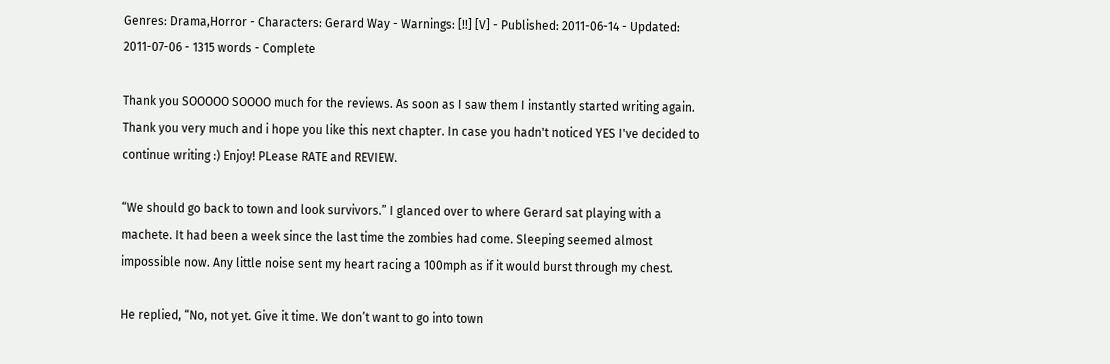Genres: Drama,Horror - Characters: Gerard Way - Warnings: [!!] [V] - Published: 2011-06-14 - Updated: 2011-07-06 - 1315 words - Complete

Thank you SOOOOO SOOOO much for the reviews. As soon as I saw them I instantly started writing again. Thank you very much and i hope you like this next chapter. In case you hadn't noticed YES I've decided to continue writing :) Enjoy! PLease RATE and REVIEW.

“We should go back to town and look survivors.” I glanced over to where Gerard sat playing with a machete. It had been a week since the last time the zombies had come. Sleeping seemed almost impossible now. Any little noise sent my heart racing a 100mph as if it would burst through my chest.

He replied, “No, not yet. Give it time. We don’t want to go into town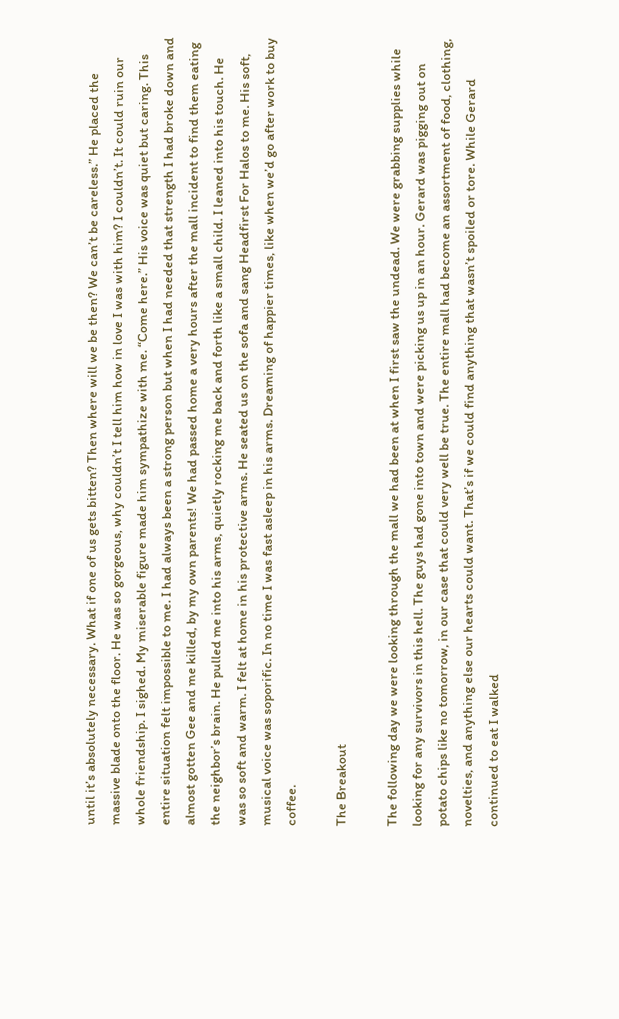until it’s absolutely necessary. What if one of us gets bitten? Then where will we be then? We can’t be careless.” He placed the massive blade onto the floor. He was so gorgeous, why couldn’t I tell him how in love I was with him? I couldn’t. It could ruin our whole friendship. I sighed. My miserable figure made him sympathize with me. “Come here.” His voice was quiet but caring. This entire situation felt impossible to me. I had always been a strong person but when I had needed that strength I had broke down and almost gotten Gee and me killed, by my own parents! We had passed home a very hours after the mall incident to find them eating the neighbor’s brain. He pulled me into his arms, quietly rocking me back and forth like a small child. I leaned into his touch. He was so soft and warm. I felt at home in his protective arms. He seated us on the sofa and sang Headfirst For Halos to me. His soft, musical voice was soporific. In no time I was fast asleep in his arms. Dreaming of happier times, like when we’d go after work to buy coffee.

The Breakout

The following day we were looking through the mall we had been at when I first saw the undead. We were grabbing supplies while looking for any survivors in this hell. The guys had gone into town and were picking us up in an hour. Gerard was pigging out on potato chips like no tomorrow, in our case that could very well be true. The entire mall had become an assortment of food, clothing, novelties, and anything else our hearts could want. That’s if we could find anything that wasn’t spoiled or tore. While Gerard continued to eat I walked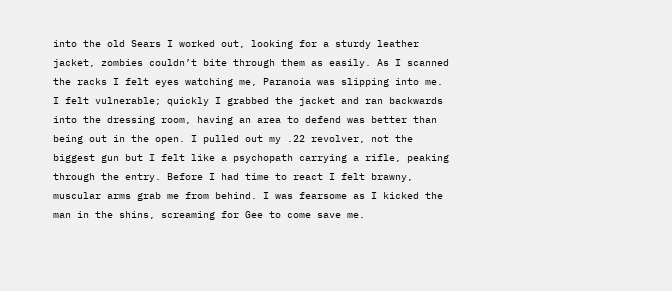into the old Sears I worked out, looking for a sturdy leather jacket, zombies couldn’t bite through them as easily. As I scanned the racks I felt eyes watching me, Paranoia was slipping into me. I felt vulnerable; quickly I grabbed the jacket and ran backwards into the dressing room, having an area to defend was better than being out in the open. I pulled out my .22 revolver, not the biggest gun but I felt like a psychopath carrying a rifle, peaking through the entry. Before I had time to react I felt brawny, muscular arms grab me from behind. I was fearsome as I kicked the man in the shins, screaming for Gee to come save me.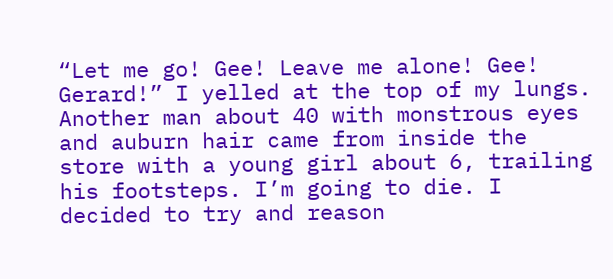“Let me go! Gee! Leave me alone! Gee! Gerard!” I yelled at the top of my lungs. Another man about 40 with monstrous eyes and auburn hair came from inside the store with a young girl about 6, trailing his footsteps. I’m going to die. I decided to try and reason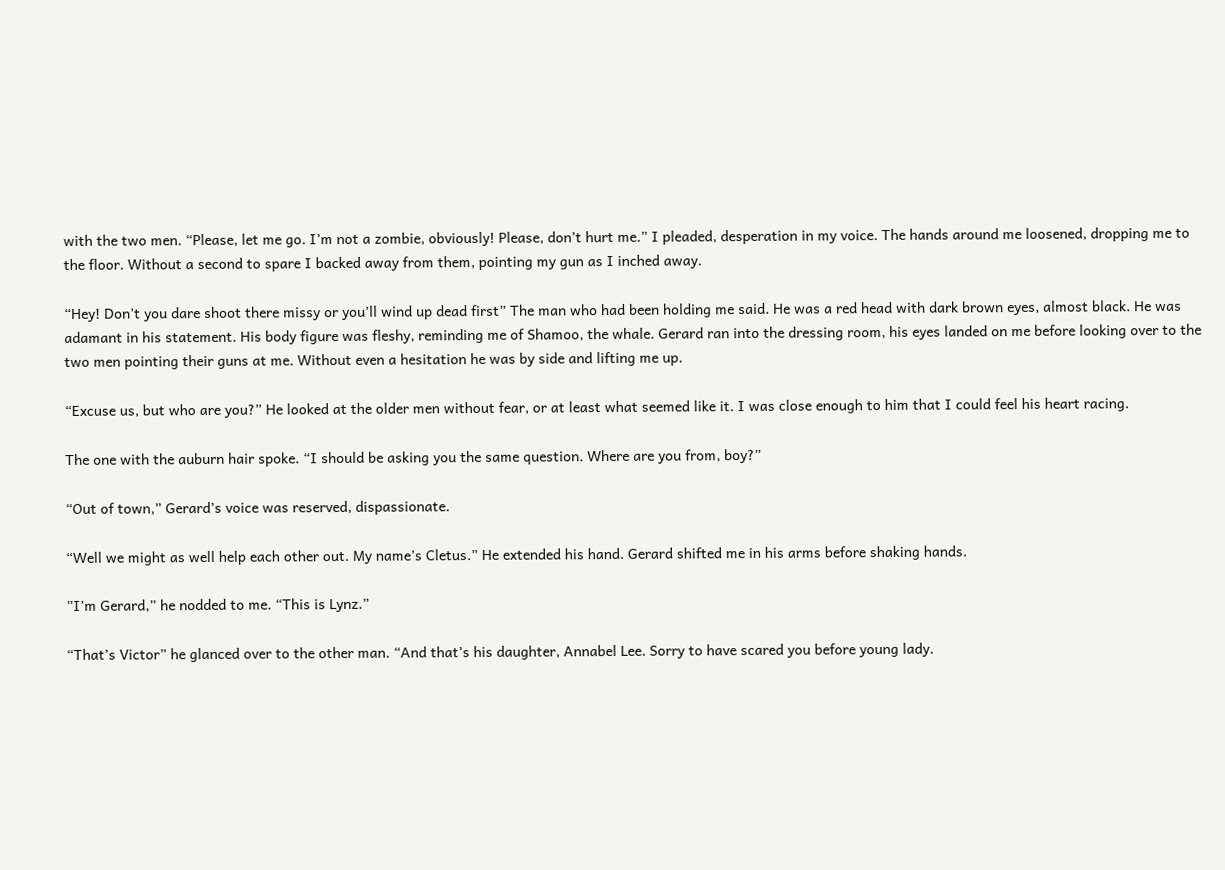with the two men. “Please, let me go. I’m not a zombie, obviously! Please, don’t hurt me.” I pleaded, desperation in my voice. The hands around me loosened, dropping me to the floor. Without a second to spare I backed away from them, pointing my gun as I inched away.

“Hey! Don’t you dare shoot there missy or you’ll wind up dead first” The man who had been holding me said. He was a red head with dark brown eyes, almost black. He was adamant in his statement. His body figure was fleshy, reminding me of Shamoo, the whale. Gerard ran into the dressing room, his eyes landed on me before looking over to the two men pointing their guns at me. Without even a hesitation he was by side and lifting me up.

“Excuse us, but who are you?” He looked at the older men without fear, or at least what seemed like it. I was close enough to him that I could feel his heart racing.

The one with the auburn hair spoke. “I should be asking you the same question. Where are you from, boy?”

“Out of town,” Gerard’s voice was reserved, dispassionate.

“Well we might as well help each other out. My name’s Cletus.” He extended his hand. Gerard shifted me in his arms before shaking hands.

”I’m Gerard,” he nodded to me. “This is Lynz.”

“That’s Victor” he glanced over to the other man. “And that’s his daughter, Annabel Lee. Sorry to have scared you before young lady.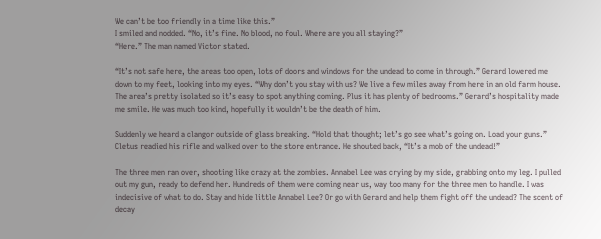We can’t be too friendly in a time like this.”
I smiled and nodded. “No, it’s fine. No blood, no foul. Where are you all staying?”
“Here.” The man named Victor stated.

“It’s not safe here, the areas too open, lots of doors and windows for the undead to come in through.” Gerard lowered me down to my feet, looking into my eyes. “Why don’t you stay with us? We live a few miles away from here in an old farm house. The area’s pretty isolated so it’s easy to spot anything coming. Plus it has plenty of bedrooms.” Gerard’s hospitality made me smile. He was much too kind, hopefully it wouldn’t be the death of him.

Suddenly we heard a clangor outside of glass breaking. “Hold that thought; let’s go see what’s going on. Load your guns.” Cletus readied his rifle and walked over to the store entrance. He shouted back, “It’s a mob of the undead!”

The three men ran over, shooting like crazy at the zombies. Annabel Lee was crying by my side, grabbing onto my leg. I pulled out my gun, ready to defend her. Hundreds of them were coming near us, way too many for the three men to handle. I was indecisive of what to do. Stay and hide little Annabel Lee? Or go with Gerard and help them fight off the undead? The scent of decay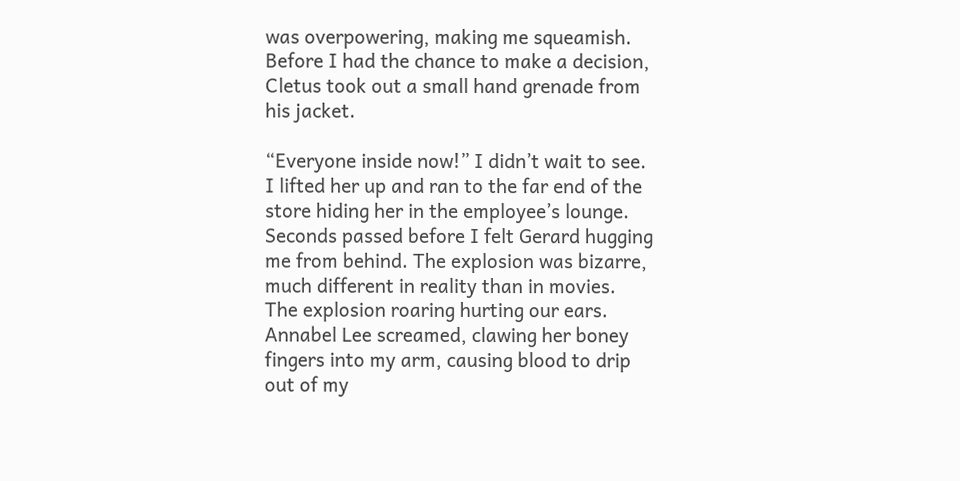was overpowering, making me squeamish. Before I had the chance to make a decision, Cletus took out a small hand grenade from his jacket.

“Everyone inside now!” I didn’t wait to see. I lifted her up and ran to the far end of the store hiding her in the employee’s lounge. Seconds passed before I felt Gerard hugging me from behind. The explosion was bizarre, much different in reality than in movies. The explosion roaring hurting our ears. Annabel Lee screamed, clawing her boney fingers into my arm, causing blood to drip out of my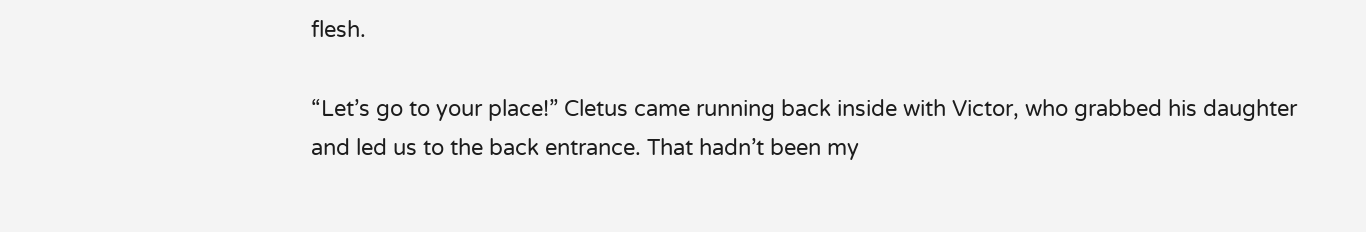flesh.

“Let’s go to your place!” Cletus came running back inside with Victor, who grabbed his daughter and led us to the back entrance. That hadn’t been my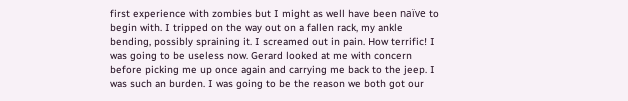first experience with zombies but I might as well have been naïve to begin with. I tripped on the way out on a fallen rack, my ankle bending, possibly spraining it. I screamed out in pain. How terrific! I was going to be useless now. Gerard looked at me with concern before picking me up once again and carrying me back to the jeep. I was such an burden. I was going to be the reason we both got our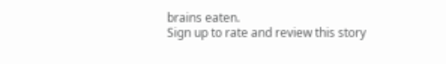brains eaten.
Sign up to rate and review this story